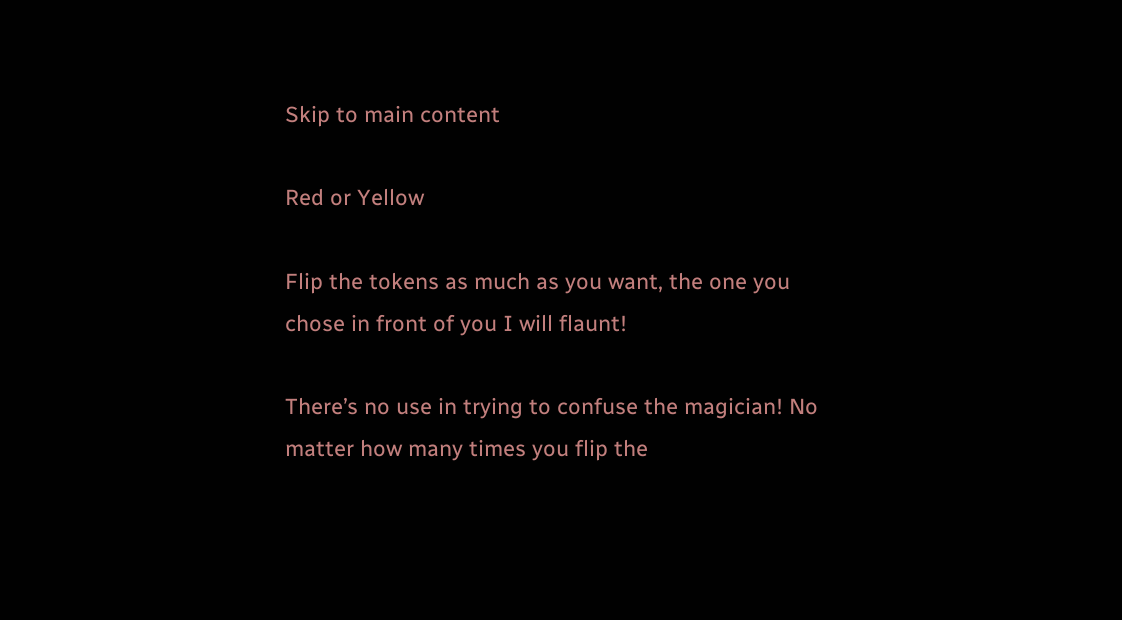Skip to main content

Red or Yellow

Flip the tokens as much as you want, the one you chose in front of you I will flaunt!

There’s no use in trying to confuse the magician! No matter how many times you flip the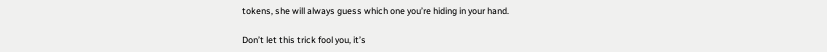tokens, she will always guess which one you’re hiding in your hand.

Don’t let this trick fool you, it’s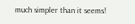much simpler than it seems!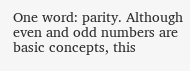One word: parity. Although even and odd numbers are basic concepts, this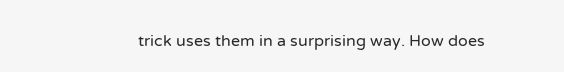trick uses them in a surprising way. How does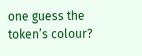one guess the token’s colour?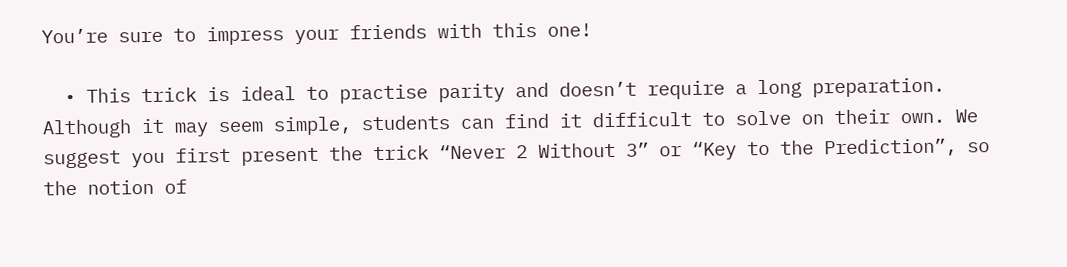You’re sure to impress your friends with this one!

  • This trick is ideal to practise parity and doesn’t require a long preparation. Although it may seem simple, students can find it difficult to solve on their own. We suggest you first present the trick “Never 2 Without 3” or “Key to the Prediction”, so the notion of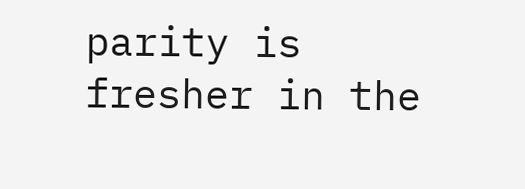parity is fresher in the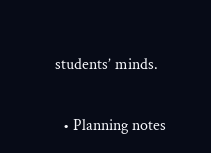students’ minds.

  • Planning notes